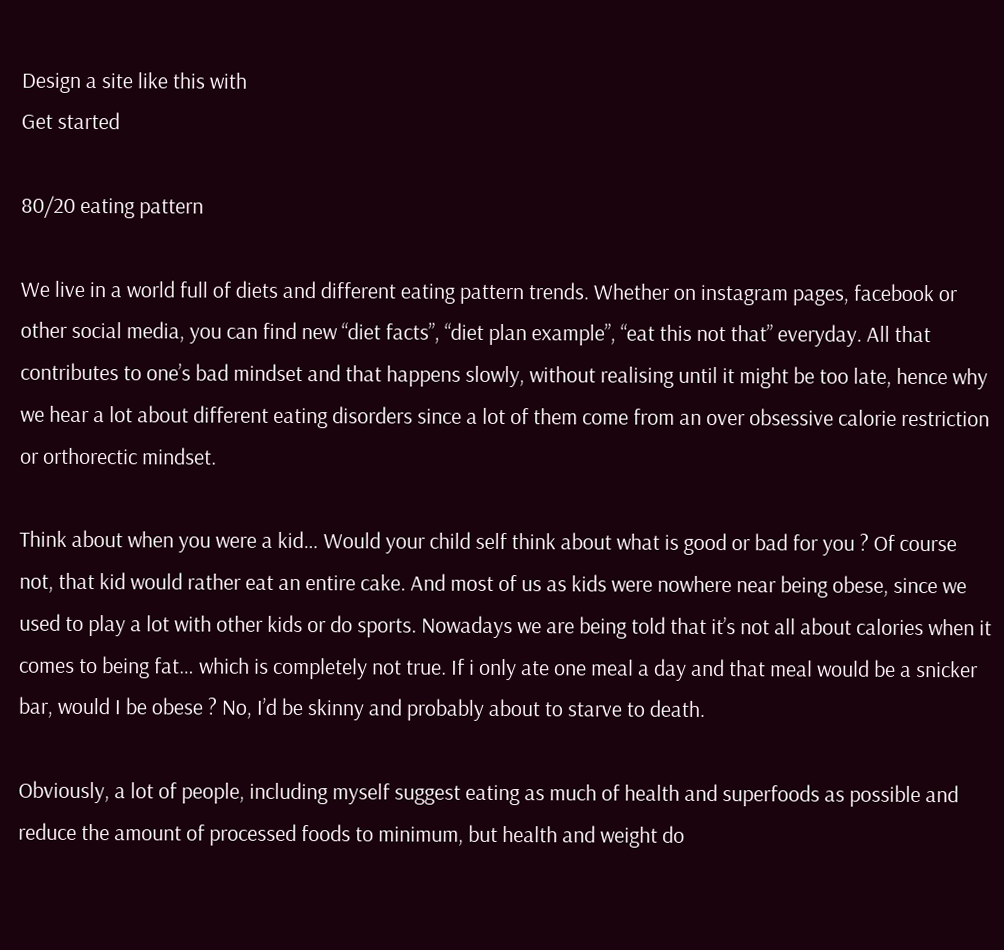Design a site like this with
Get started

80/20 eating pattern

We live in a world full of diets and different eating pattern trends. Whether on instagram pages, facebook or other social media, you can find new “diet facts”, “diet plan example”, “eat this not that” everyday. All that contributes to one’s bad mindset and that happens slowly, without realising until it might be too late, hence why we hear a lot about different eating disorders since a lot of them come from an over obsessive calorie restriction or orthorectic mindset.

Think about when you were a kid… Would your child self think about what is good or bad for you ? Of course not, that kid would rather eat an entire cake. And most of us as kids were nowhere near being obese, since we used to play a lot with other kids or do sports. Nowadays we are being told that it’s not all about calories when it comes to being fat… which is completely not true. If i only ate one meal a day and that meal would be a snicker bar, would I be obese ? No, I’d be skinny and probably about to starve to death.

Obviously, a lot of people, including myself suggest eating as much of health and superfoods as possible and reduce the amount of processed foods to minimum, but health and weight do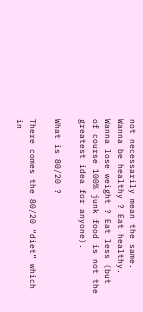not necessarily mean the same. Wanna be healthy ? Eat healthy. Wanna lose weight ? Eat less (but of course 100% junk food is not the greatest idea for anyone).

What is 80/20 ?

There comes the 80/20 “diet” which in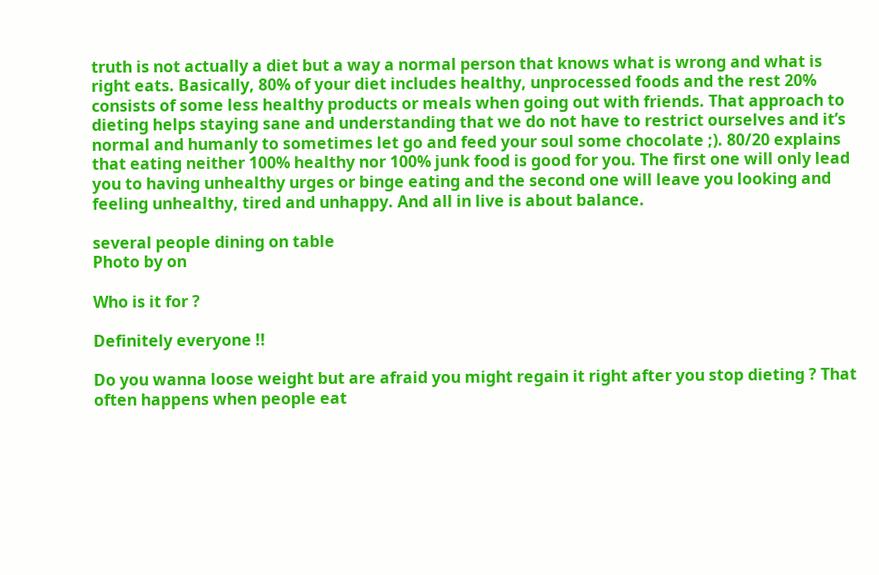truth is not actually a diet but a way a normal person that knows what is wrong and what is right eats. Basically, 80% of your diet includes healthy, unprocessed foods and the rest 20% consists of some less healthy products or meals when going out with friends. That approach to dieting helps staying sane and understanding that we do not have to restrict ourselves and it’s normal and humanly to sometimes let go and feed your soul some chocolate ;). 80/20 explains that eating neither 100% healthy nor 100% junk food is good for you. The first one will only lead you to having unhealthy urges or binge eating and the second one will leave you looking and feeling unhealthy, tired and unhappy. And all in live is about balance.

several people dining on table
Photo by on

Who is it for ?

Definitely everyone !!

Do you wanna loose weight but are afraid you might regain it right after you stop dieting ? That often happens when people eat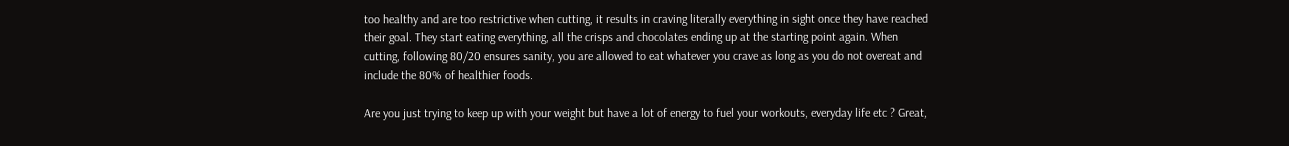too healthy and are too restrictive when cutting, it results in craving literally everything in sight once they have reached their goal. They start eating everything, all the crisps and chocolates ending up at the starting point again. When cutting, following 80/20 ensures sanity, you are allowed to eat whatever you crave as long as you do not overeat and include the 80% of healthier foods.

Are you just trying to keep up with your weight but have a lot of energy to fuel your workouts, everyday life etc ? Great,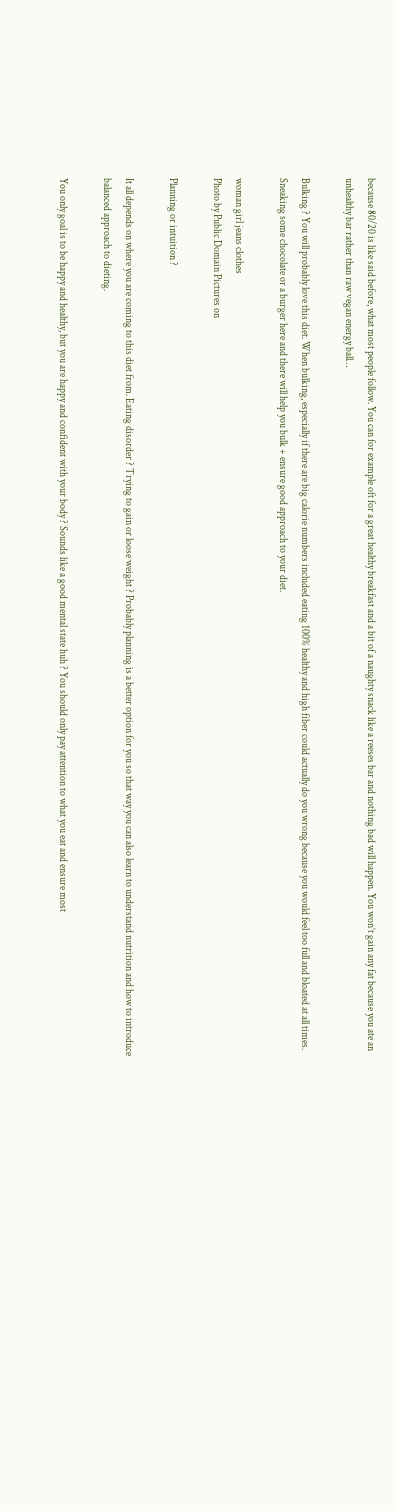because 80/20 is like said before, what most people follow. You can for example oft for a great healthy breakfast and a bit of a naughty snack like a reeses bar and nothing bad will happen. You won’t gain any fat because you ate an unhealthy bar rather than raw vegan energy ball…

Bulking ? You will probably love this diet. When bulking, especially if there are big calorie numbers included eating 100% healthy and high fiber could actually do you wrong because you would feel too full and bloated at all times. Sneaking some chocolate or a burger here and there will help you bulk + ensure good approach to your diet.

woman girl jeans clothes
Photo by Public Domain Pictures on

Planning or intuition ?

It all depends on where you are coming to this diet from. Eating disorder ? Trying to gain or loose weight ? Probably planning is a better option for you so that way you can also learn to understand nutrition and how to introduce balanced approach to dieting.

You only goal is to be happy and healthy, but you are happy and confident with your body ? Sounds like a good mental state huh ? You should only pay attention to what you eat and ensure most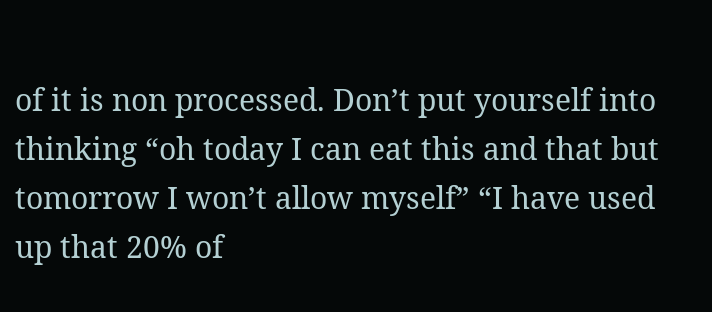of it is non processed. Don’t put yourself into thinking “oh today I can eat this and that but tomorrow I won’t allow myself” “I have used up that 20% of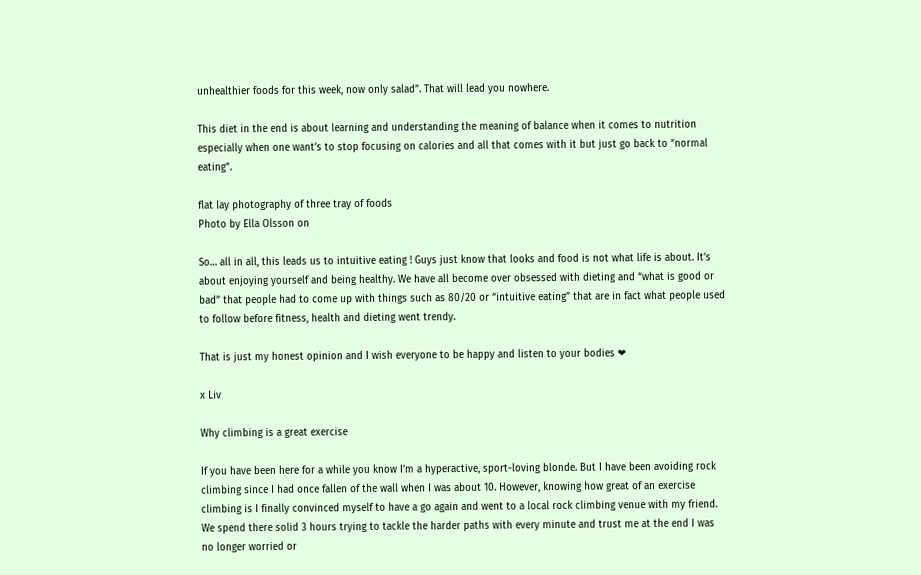unhealthier foods for this week, now only salad”. That will lead you nowhere.

This diet in the end is about learning and understanding the meaning of balance when it comes to nutrition especially when one want’s to stop focusing on calories and all that comes with it but just go back to “normal eating”.

flat lay photography of three tray of foods
Photo by Ella Olsson on

So… all in all, this leads us to intuitive eating ! Guys just know that looks and food is not what life is about. It’s about enjoying yourself and being healthy. We have all become over obsessed with dieting and “what is good or bad” that people had to come up with things such as 80/20 or “intuitive eating” that are in fact what people used to follow before fitness, health and dieting went trendy.

That is just my honest opinion and I wish everyone to be happy and listen to your bodies ❤

x Liv

Why climbing is a great exercise

If you have been here for a while you know I’m a hyperactive, sport-loving blonde. But I have been avoiding rock climbing since I had once fallen of the wall when I was about 10. However, knowing how great of an exercise climbing is I finally convinced myself to have a go again and went to a local rock climbing venue with my friend. We spend there solid 3 hours trying to tackle the harder paths with every minute and trust me at the end I was no longer worried or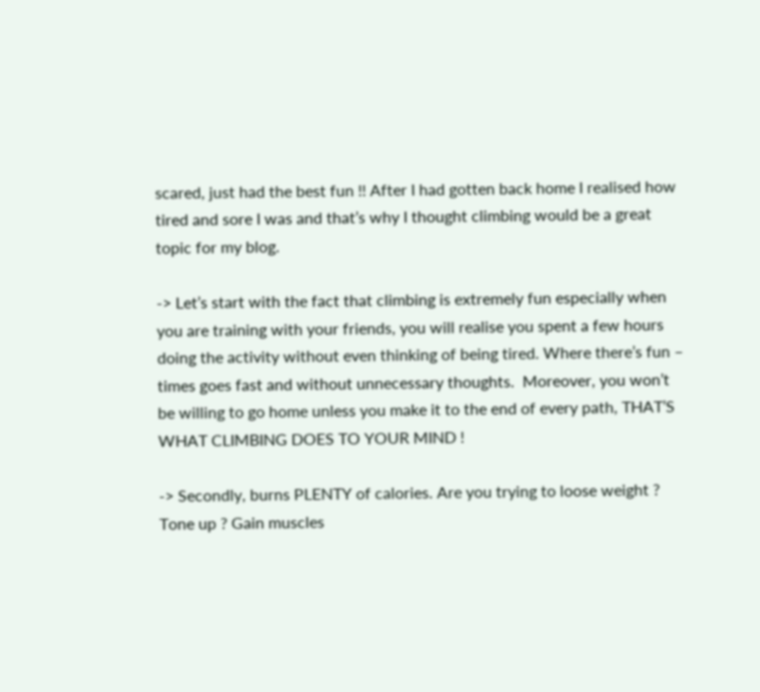scared, just had the best fun !! After I had gotten back home I realised how tired and sore I was and that’s why I thought climbing would be a great topic for my blog.

-> Let’s start with the fact that climbing is extremely fun especially when you are training with your friends, you will realise you spent a few hours doing the activity without even thinking of being tired. Where there’s fun – times goes fast and without unnecessary thoughts.  Moreover, you won’t be willing to go home unless you make it to the end of every path, THAT’S WHAT CLIMBING DOES TO YOUR MIND !

-> Secondly, burns PLENTY of calories. Are you trying to loose weight ? Tone up ? Gain muscles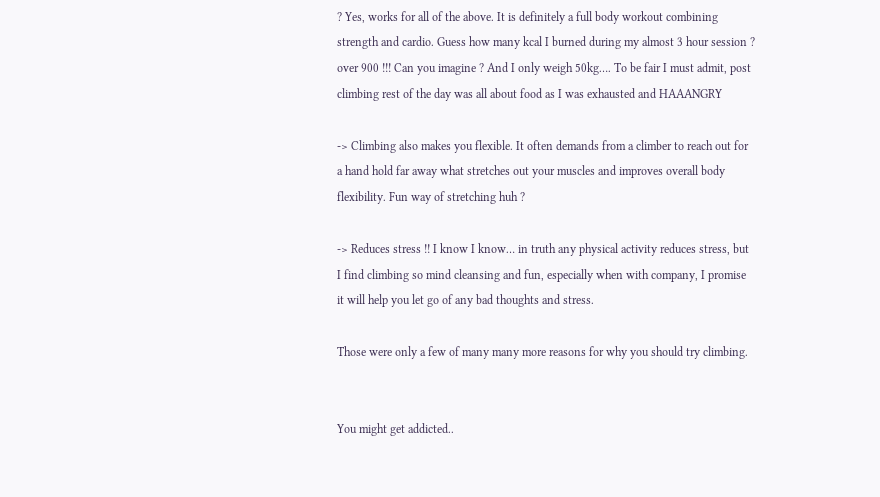? Yes, works for all of the above. It is definitely a full body workout combining strength and cardio. Guess how many kcal I burned during my almost 3 hour session ? over 900 !!! Can you imagine ? And I only weigh 50kg…. To be fair I must admit, post climbing rest of the day was all about food as I was exhausted and HAAANGRY

-> Climbing also makes you flexible. It often demands from a climber to reach out for a hand hold far away what stretches out your muscles and improves overall body flexibility. Fun way of stretching huh ?

-> Reduces stress !! I know I know… in truth any physical activity reduces stress, but I find climbing so mind cleansing and fun, especially when with company, I promise it will help you let go of any bad thoughts and stress.

Those were only a few of many many more reasons for why you should try climbing.


You might get addicted..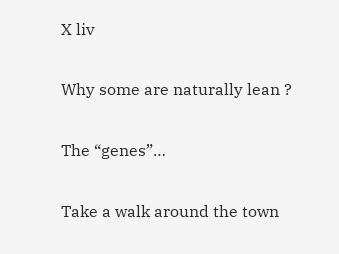X liv

Why some are naturally lean ?

The “genes”…

Take a walk around the town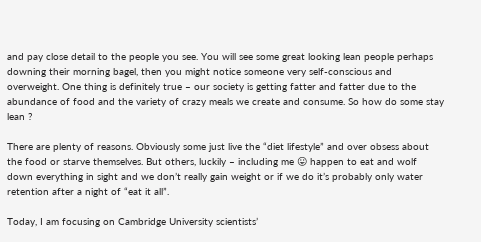and pay close detail to the people you see. You will see some great looking lean people perhaps downing their morning bagel, then you might notice someone very self-conscious and overweight. One thing is definitely true – our society is getting fatter and fatter due to the abundance of food and the variety of crazy meals we create and consume. So how do some stay lean ?

There are plenty of reasons. Obviously some just live the “diet lifestyle” and over obsess about the food or starve themselves. But others, luckily – including me 😛 happen to eat and wolf down everything in sight and we don’t really gain weight or if we do it’s probably only water retention after a night of “eat it all”.

Today, I am focusing on Cambridge University scientists’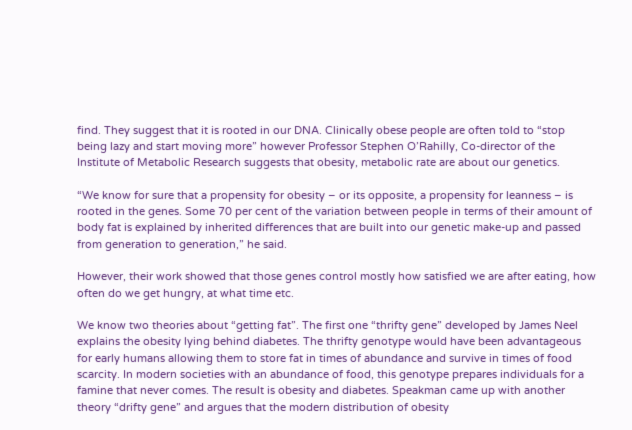find. They suggest that it is rooted in our DNA. Clinically obese people are often told to “stop being lazy and start moving more” however Professor Stephen O’Rahilly, Co-director of the Institute of Metabolic Research suggests that obesity, metabolic rate are about our genetics.

“We know for sure that a propensity for obesity – or its opposite, a propensity for leanness – is rooted in the genes. Some 70 per cent of the variation between people in terms of their amount of body fat is explained by inherited differences that are built into our genetic make-up and passed from generation to generation,” he said.

However, their work showed that those genes control mostly how satisfied we are after eating, how often do we get hungry, at what time etc.

We know two theories about “getting fat”. The first one “thrifty gene” developed by James Neel explains the obesity lying behind diabetes. The thrifty genotype would have been advantageous for early humans allowing them to store fat in times of abundance and survive in times of food scarcity. In modern societies with an abundance of food, this genotype prepares individuals for a famine that never comes. The result is obesity and diabetes. Speakman came up with another theory “drifty gene” and argues that the modern distribution of obesity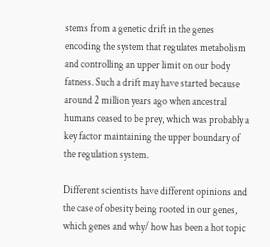stems from a genetic drift in the genes encoding the system that regulates metabolism and controlling an upper limit on our body fatness. Such a drift may have started because around 2 million years ago when ancestral humans ceased to be prey, which was probably a key factor maintaining the upper boundary of the regulation system.

Different scientists have different opinions and the case of obesity being rooted in our genes, which genes and why/ how has been a hot topic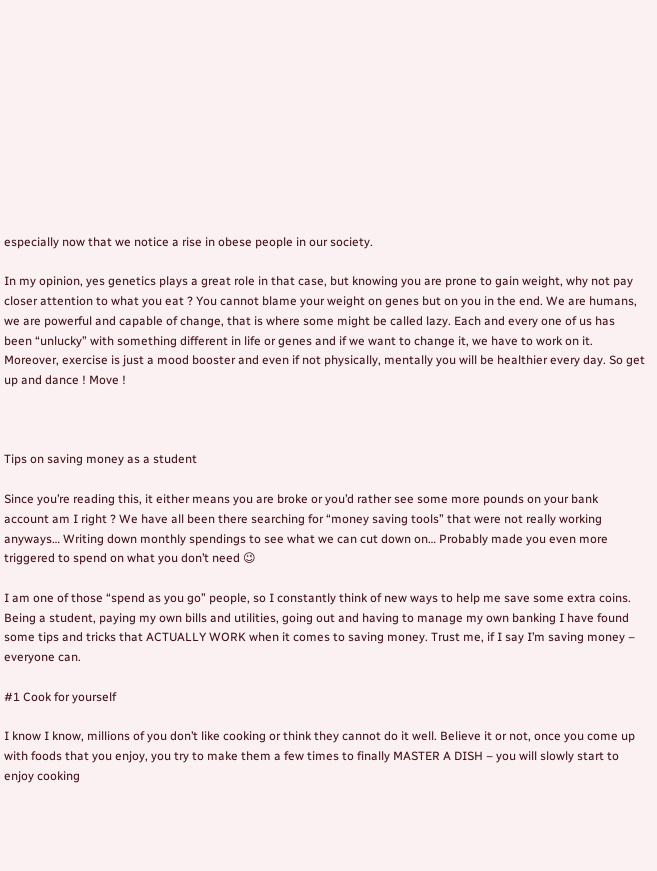especially now that we notice a rise in obese people in our society.

In my opinion, yes genetics plays a great role in that case, but knowing you are prone to gain weight, why not pay closer attention to what you eat ? You cannot blame your weight on genes but on you in the end. We are humans, we are powerful and capable of change, that is where some might be called lazy. Each and every one of us has been “unlucky” with something different in life or genes and if we want to change it, we have to work on it. Moreover, exercise is just a mood booster and even if not physically, mentally you will be healthier every day. So get up and dance ! Move !



Tips on saving money as a student

Since you’re reading this, it either means you are broke or you’d rather see some more pounds on your bank account am I right ? We have all been there searching for “money saving tools” that were not really working anyways… Writing down monthly spendings to see what we can cut down on… Probably made you even more triggered to spend on what you don’t need 😉

I am one of those “spend as you go” people, so I constantly think of new ways to help me save some extra coins. Being a student, paying my own bills and utilities, going out and having to manage my own banking I have found some tips and tricks that ACTUALLY WORK when it comes to saving money. Trust me, if I say I’m saving money – everyone can.

#1 Cook for yourself

I know I know, millions of you don’t like cooking or think they cannot do it well. Believe it or not, once you come up with foods that you enjoy, you try to make them a few times to finally MASTER A DISH – you will slowly start to enjoy cooking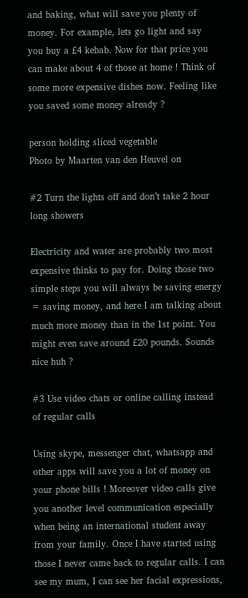and baking, what will save you plenty of money. For example, lets go light and say you buy a £4 kebab. Now for that price you can make about 4 of those at home ! Think of some more expensive dishes now. Feeling like you saved some money already ?

person holding sliced vegetable
Photo by Maarten van den Heuvel on

#2 Turn the lights off and don’t take 2 hour long showers

Electricity and water are probably two most expensive thinks to pay for. Doing those two simple steps you will always be saving energy = saving money, and here I am talking about much more money than in the 1st point. You might even save around £20 pounds. Sounds nice huh ?

#3 Use video chats or online calling instead of regular calls

Using skype, messenger chat, whatsapp and other apps will save you a lot of money on your phone bills ! Moreover video calls give you another level communication especially when being an international student away from your family. Once I have started using those I never came back to regular calls. I can see my mum, I can see her facial expressions,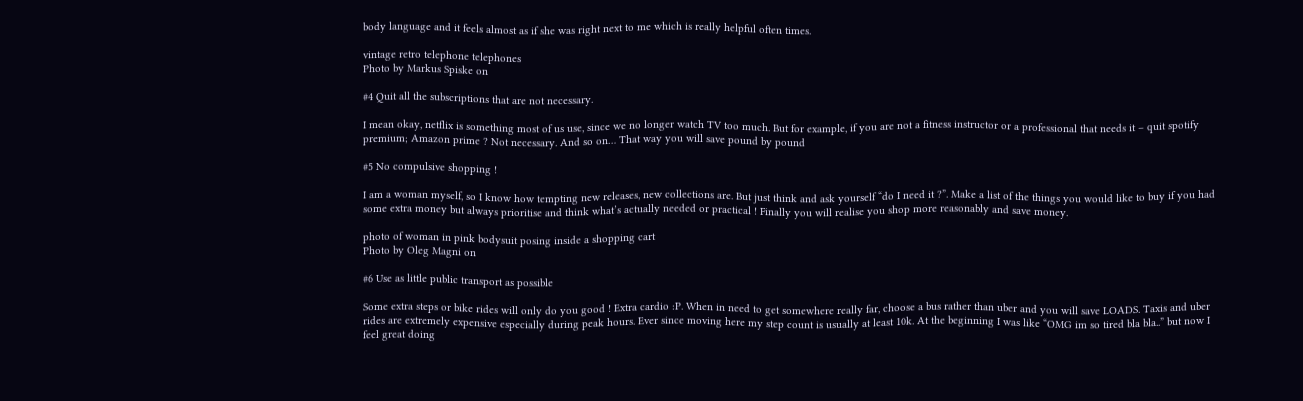body language and it feels almost as if she was right next to me which is really helpful often times.

vintage retro telephone telephones
Photo by Markus Spiske on

#4 Quit all the subscriptions that are not necessary.

I mean okay, netflix is something most of us use, since we no longer watch TV too much. But for example, if you are not a fitness instructor or a professional that needs it – quit spotify premium; Amazon prime ? Not necessary. And so on… That way you will save pound by pound

#5 No compulsive shopping !

I am a woman myself, so I know how tempting new releases, new collections are. But just think and ask yourself “do I need it ?”. Make a list of the things you would like to buy if you had some extra money but always prioritise and think what’s actually needed or practical ! Finally you will realise you shop more reasonably and save money.

photo of woman in pink bodysuit posing inside a shopping cart
Photo by Oleg Magni on

#6 Use as little public transport as possible

Some extra steps or bike rides will only do you good ! Extra cardio :P. When in need to get somewhere really far, choose a bus rather than uber and you will save LOADS. Taxis and uber rides are extremely expensive especially during peak hours. Ever since moving here my step count is usually at least 10k. At the beginning I was like “OMG im so tired bla bla..” but now I feel great doing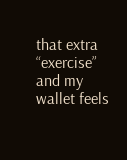that extra “exercise” and my wallet feels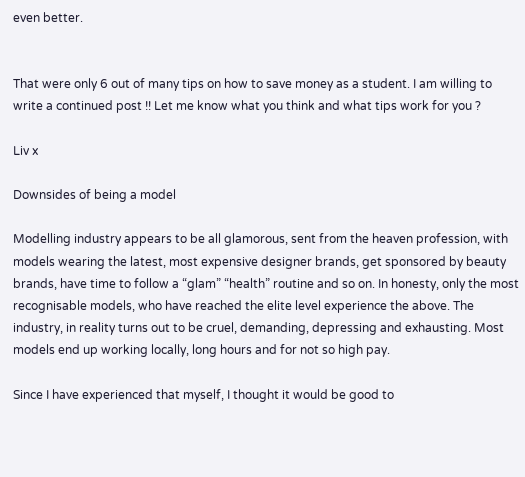even better.


That were only 6 out of many tips on how to save money as a student. I am willing to write a continued post !! Let me know what you think and what tips work for you ?

Liv x

Downsides of being a model

Modelling industry appears to be all glamorous, sent from the heaven profession, with models wearing the latest, most expensive designer brands, get sponsored by beauty brands, have time to follow a “glam” “health” routine and so on. In honesty, only the most recognisable models, who have reached the elite level experience the above. The industry, in reality turns out to be cruel, demanding, depressing and exhausting. Most models end up working locally, long hours and for not so high pay.

Since I have experienced that myself, I thought it would be good to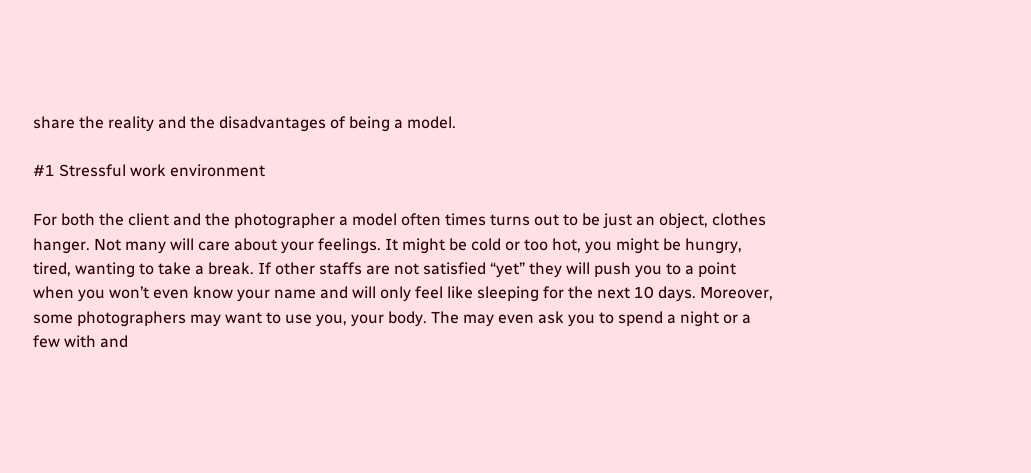share the reality and the disadvantages of being a model.

#1 Stressful work environment

For both the client and the photographer a model often times turns out to be just an object, clothes hanger. Not many will care about your feelings. It might be cold or too hot, you might be hungry, tired, wanting to take a break. If other staffs are not satisfied “yet” they will push you to a point when you won’t even know your name and will only feel like sleeping for the next 10 days. Moreover, some photographers may want to use you, your body. The may even ask you to spend a night or a few with and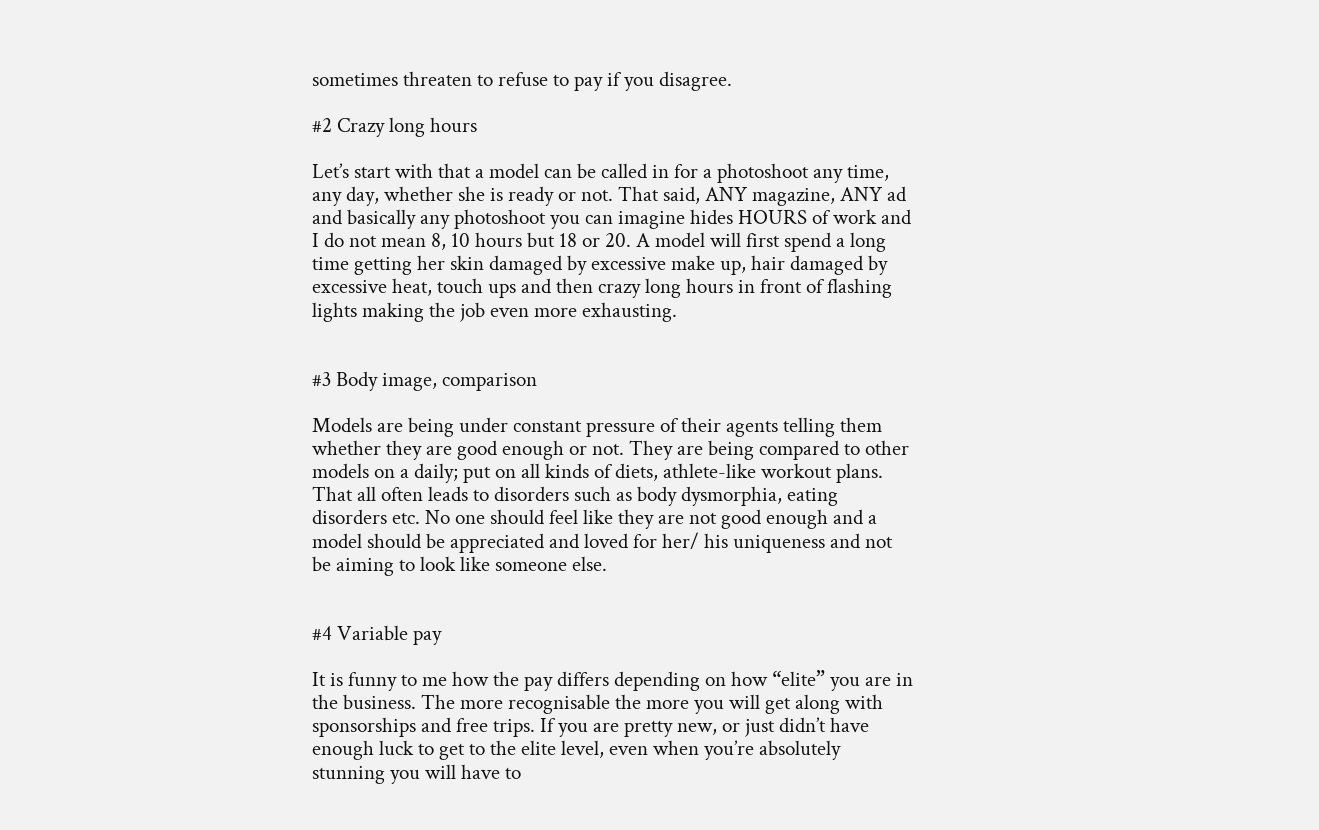sometimes threaten to refuse to pay if you disagree.

#2 Crazy long hours

Let’s start with that a model can be called in for a photoshoot any time, any day, whether she is ready or not. That said, ANY magazine, ANY ad and basically any photoshoot you can imagine hides HOURS of work and I do not mean 8, 10 hours but 18 or 20. A model will first spend a long time getting her skin damaged by excessive make up, hair damaged by excessive heat, touch ups and then crazy long hours in front of flashing lights making the job even more exhausting.


#3 Body image, comparison

Models are being under constant pressure of their agents telling them whether they are good enough or not. They are being compared to other models on a daily; put on all kinds of diets, athlete-like workout plans. That all often leads to disorders such as body dysmorphia, eating disorders etc. No one should feel like they are not good enough and a model should be appreciated and loved for her/ his uniqueness and not be aiming to look like someone else.


#4 Variable pay

It is funny to me how the pay differs depending on how “elite” you are in the business. The more recognisable the more you will get along with sponsorships and free trips. If you are pretty new, or just didn’t have enough luck to get to the elite level, even when you’re absolutely stunning you will have to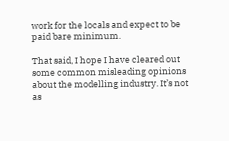work for the locals and expect to be paid bare minimum.

That said, I hope I have cleared out some common misleading opinions about the modelling industry. It’s not as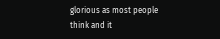glorious as most people think and it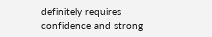definitely requires confidence and strong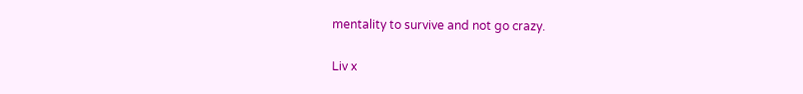mentality to survive and not go crazy.

Liv x